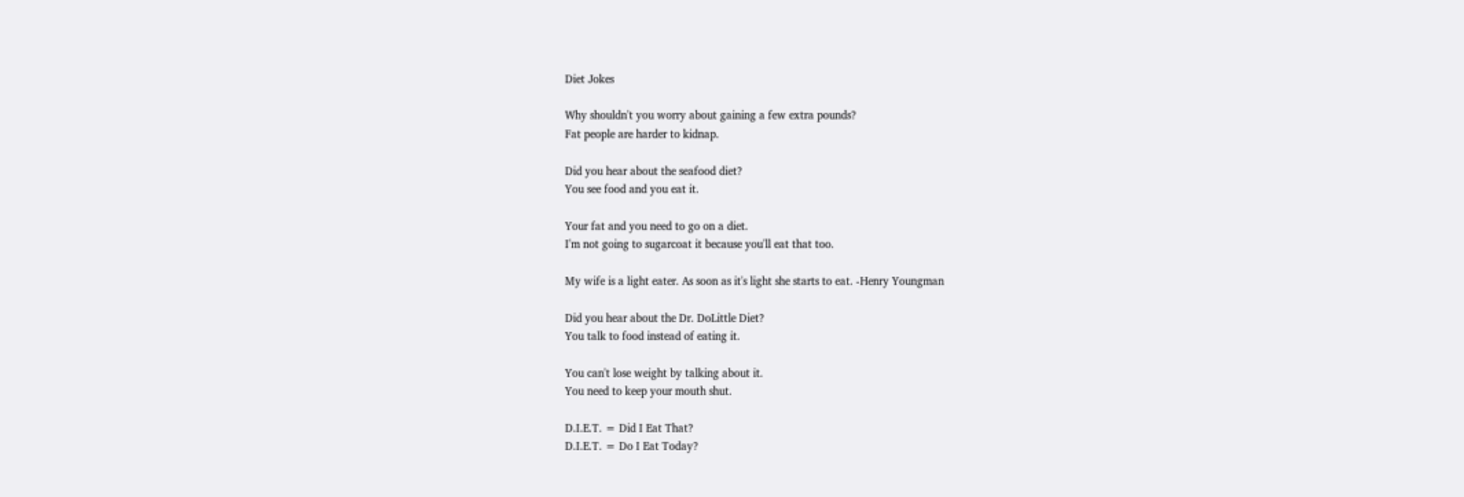Diet Jokes

Why shouldn't you worry about gaining a few extra pounds?
Fat people are harder to kidnap.

Did you hear about the seafood diet?
You see food and you eat it.

Your fat and you need to go on a diet.
I'm not going to sugarcoat it because you'll eat that too.

My wife is a light eater. As soon as it's light she starts to eat. -Henry Youngman

Did you hear about the Dr. DoLittle Diet?
You talk to food instead of eating it.

You can't lose weight by talking about it.
You need to keep your mouth shut.

D.I.E.T. = Did I Eat That?
D.I.E.T. = Do I Eat Today?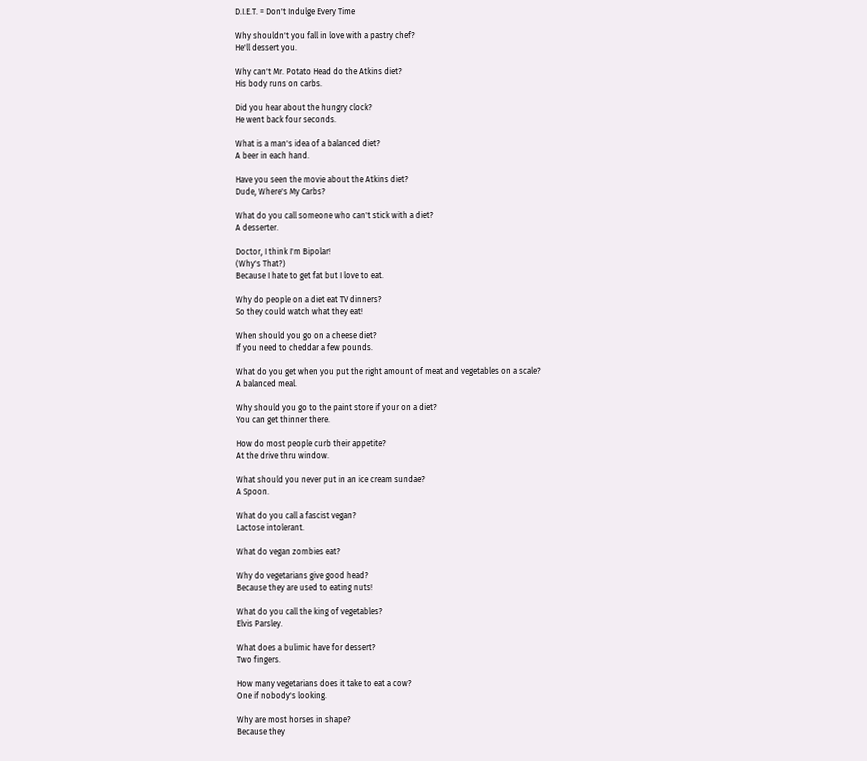D.I.E.T. = Don't Indulge Every Time

Why shouldn't you fall in love with a pastry chef?
He'll dessert you.

Why can't Mr. Potato Head do the Atkins diet?
His body runs on carbs.

Did you hear about the hungry clock?
He went back four seconds.

What is a man's idea of a balanced diet?
A beer in each hand.

Have you seen the movie about the Atkins diet?
Dude, Where's My Carbs?

What do you call someone who can't stick with a diet?
A desserter.

Doctor, I think I'm Bipolar!
(Why's That?)
Because I hate to get fat but I love to eat.

Why do people on a diet eat TV dinners?
So they could watch what they eat!

When should you go on a cheese diet?
If you need to cheddar a few pounds.

What do you get when you put the right amount of meat and vegetables on a scale?
A balanced meal.

Why should you go to the paint store if your on a diet?
You can get thinner there.

How do most people curb their appetite?
At the drive thru window.

What should you never put in an ice cream sundae?
A Spoon.

What do you call a fascist vegan?
Lactose intolerant.

What do vegan zombies eat?

Why do vegetarians give good head?
Because they are used to eating nuts!

What do you call the king of vegetables?
Elvis Parsley.

What does a bulimic have for dessert?
Two fingers.

How many vegetarians does it take to eat a cow?
One if nobody's looking.

Why are most horses in shape?
Because they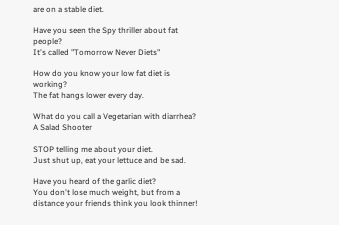are on a stable diet.

Have you seen the Spy thriller about fat people?
It's called "Tomorrow Never Diets"

How do you know your low fat diet is working?
The fat hangs lower every day.

What do you call a Vegetarian with diarrhea?
A Salad Shooter

STOP telling me about your diet.
Just shut up, eat your lettuce and be sad.

Have you heard of the garlic diet?
You don't lose much weight, but from a distance your friends think you look thinner!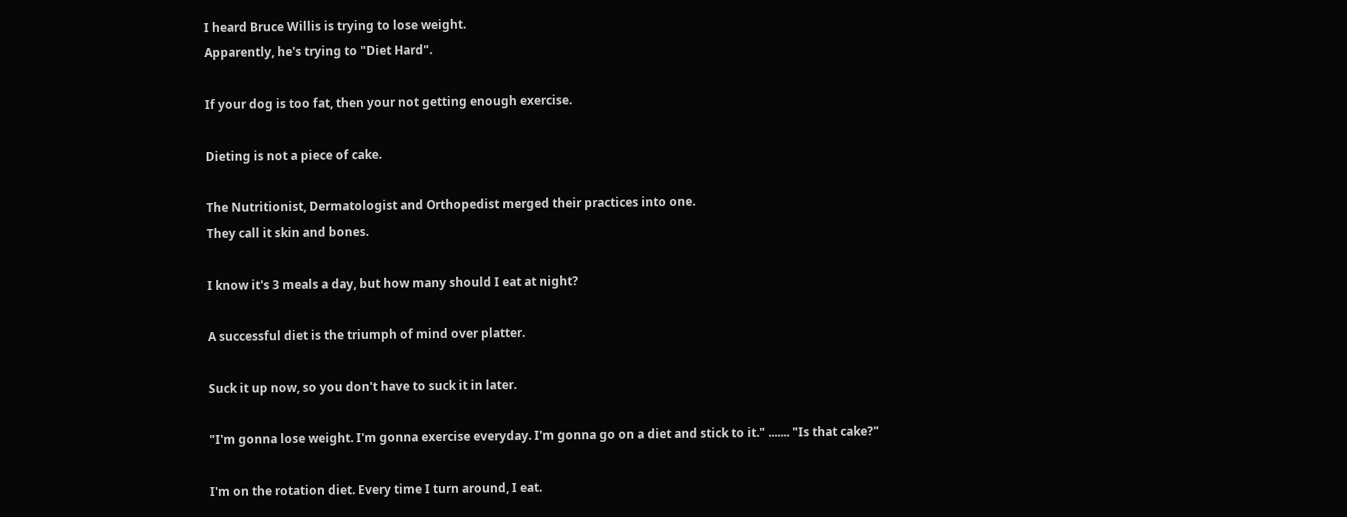I heard Bruce Willis is trying to lose weight.
Apparently, he's trying to "Diet Hard".

If your dog is too fat, then your not getting enough exercise.

Dieting is not a piece of cake.

The Nutritionist, Dermatologist and Orthopedist merged their practices into one.
They call it skin and bones.

I know it's 3 meals a day, but how many should I eat at night?

A successful diet is the triumph of mind over platter.

Suck it up now, so you don't have to suck it in later.

"I'm gonna lose weight. I'm gonna exercise everyday. I'm gonna go on a diet and stick to it." ....... "Is that cake?"

I'm on the rotation diet. Every time I turn around, I eat.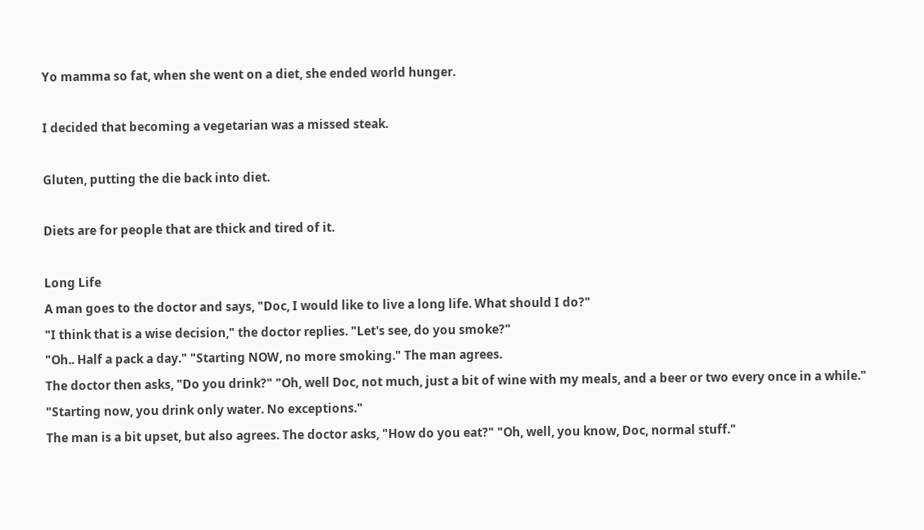Yo mamma so fat, when she went on a diet, she ended world hunger.

I decided that becoming a vegetarian was a missed steak.

Gluten, putting the die back into diet.

Diets are for people that are thick and tired of it.

Long Life
A man goes to the doctor and says, "Doc, I would like to live a long life. What should I do?"
"I think that is a wise decision," the doctor replies. "Let's see, do you smoke?"
"Oh.. Half a pack a day." "Starting NOW, no more smoking." The man agrees.
The doctor then asks, "Do you drink?" "Oh, well Doc, not much, just a bit of wine with my meals, and a beer or two every once in a while." "Starting now, you drink only water. No exceptions."
The man is a bit upset, but also agrees. The doctor asks, "How do you eat?" "Oh, well, you know, Doc, normal stuff."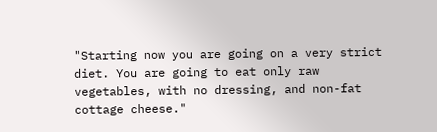"Starting now you are going on a very strict diet. You are going to eat only raw vegetables, with no dressing, and non-fat cottage cheese."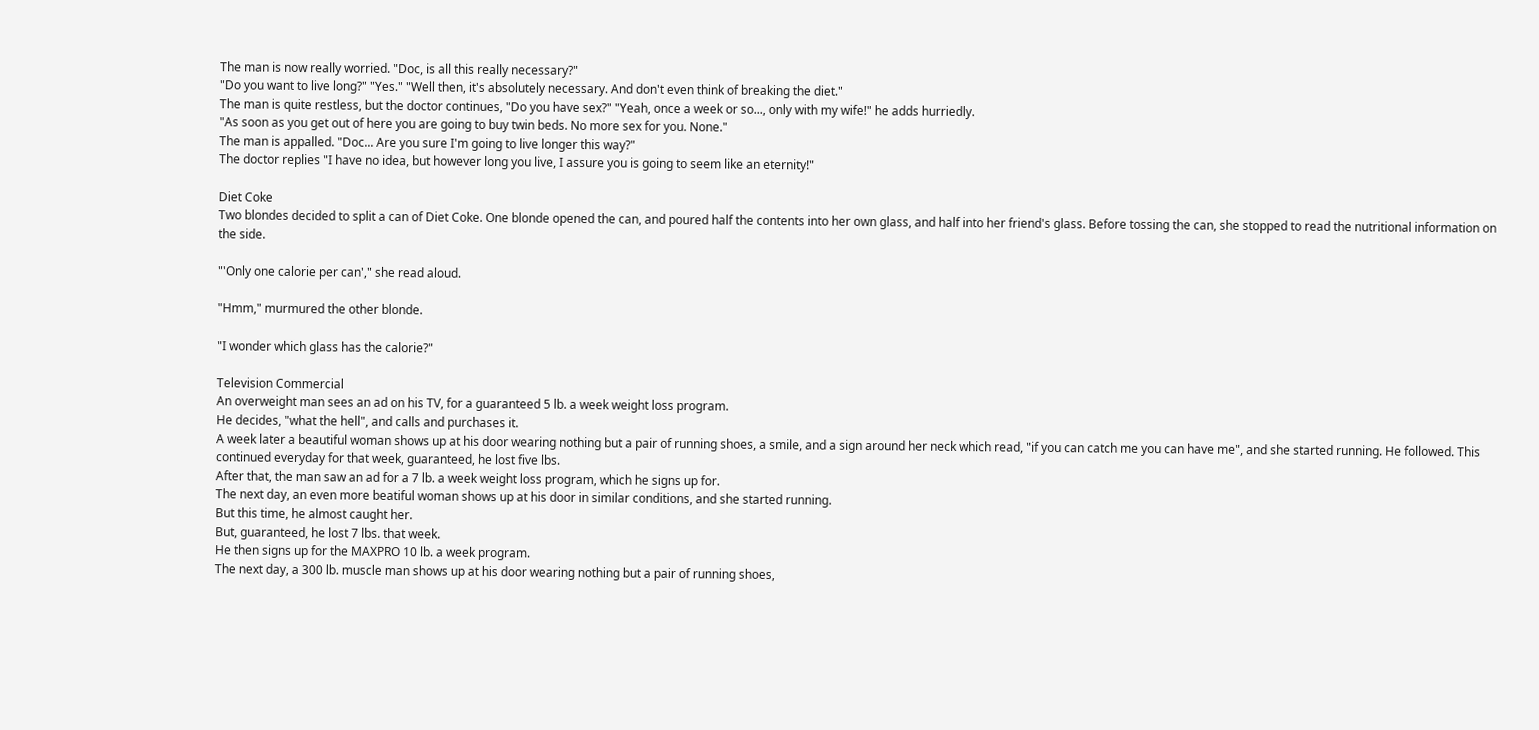The man is now really worried. "Doc, is all this really necessary?"
"Do you want to live long?" "Yes." "Well then, it's absolutely necessary. And don't even think of breaking the diet."
The man is quite restless, but the doctor continues, "Do you have sex?" "Yeah, once a week or so..., only with my wife!" he adds hurriedly.
"As soon as you get out of here you are going to buy twin beds. No more sex for you. None."
The man is appalled. "Doc... Are you sure I'm going to live longer this way?"
The doctor replies "I have no idea, but however long you live, I assure you is going to seem like an eternity!"

Diet Coke
Two blondes decided to split a can of Diet Coke. One blonde opened the can, and poured half the contents into her own glass, and half into her friend's glass. Before tossing the can, she stopped to read the nutritional information on the side.

"'Only one calorie per can'," she read aloud.

"Hmm," murmured the other blonde.

"I wonder which glass has the calorie?"

Television Commercial
An overweight man sees an ad on his TV, for a guaranteed 5 lb. a week weight loss program.
He decides, "what the hell", and calls and purchases it.
A week later a beautiful woman shows up at his door wearing nothing but a pair of running shoes, a smile, and a sign around her neck which read, "if you can catch me you can have me", and she started running. He followed. This continued everyday for that week, guaranteed, he lost five lbs.
After that, the man saw an ad for a 7 lb. a week weight loss program, which he signs up for.
The next day, an even more beatiful woman shows up at his door in similar conditions, and she started running.
But this time, he almost caught her.
But, guaranteed, he lost 7 lbs. that week.
He then signs up for the MAXPRO 10 lb. a week program.
The next day, a 300 lb. muscle man shows up at his door wearing nothing but a pair of running shoes,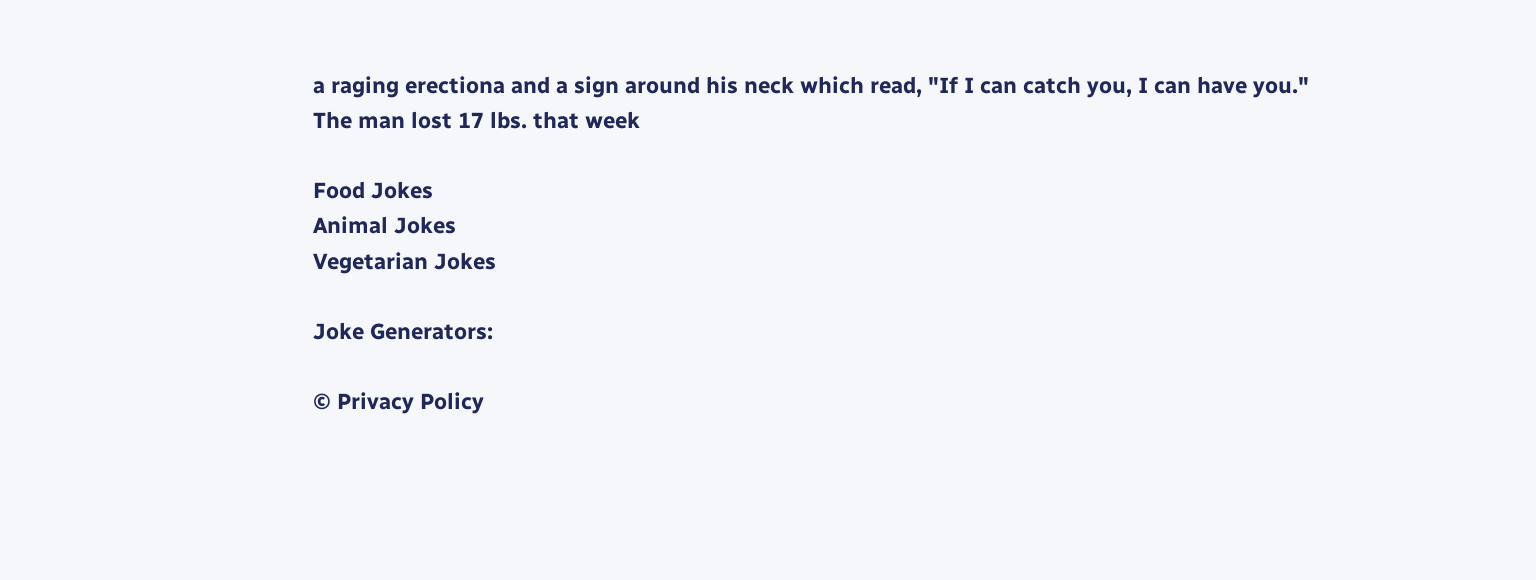a raging erectiona and a sign around his neck which read, "If I can catch you, I can have you."
The man lost 17 lbs. that week

Food Jokes
Animal Jokes
Vegetarian Jokes

Joke Generators:

© Privacy Policy